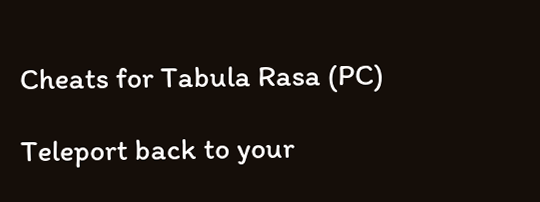Cheats for Tabula Rasa (PC)

Teleport back to your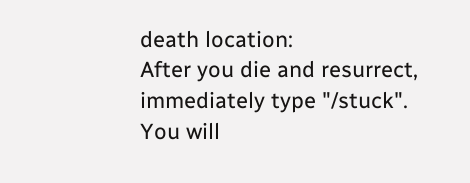death location:
After you die and resurrect, immediately type "/stuck".
You will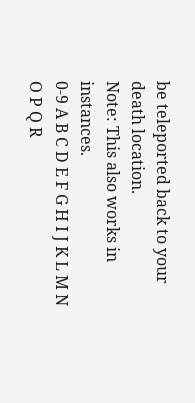be teleported back to your death location.
Note: This also works in instances.
0-9 A B C D E F G H I J K L M N O P Q R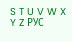S T U V W X Y Z РУС